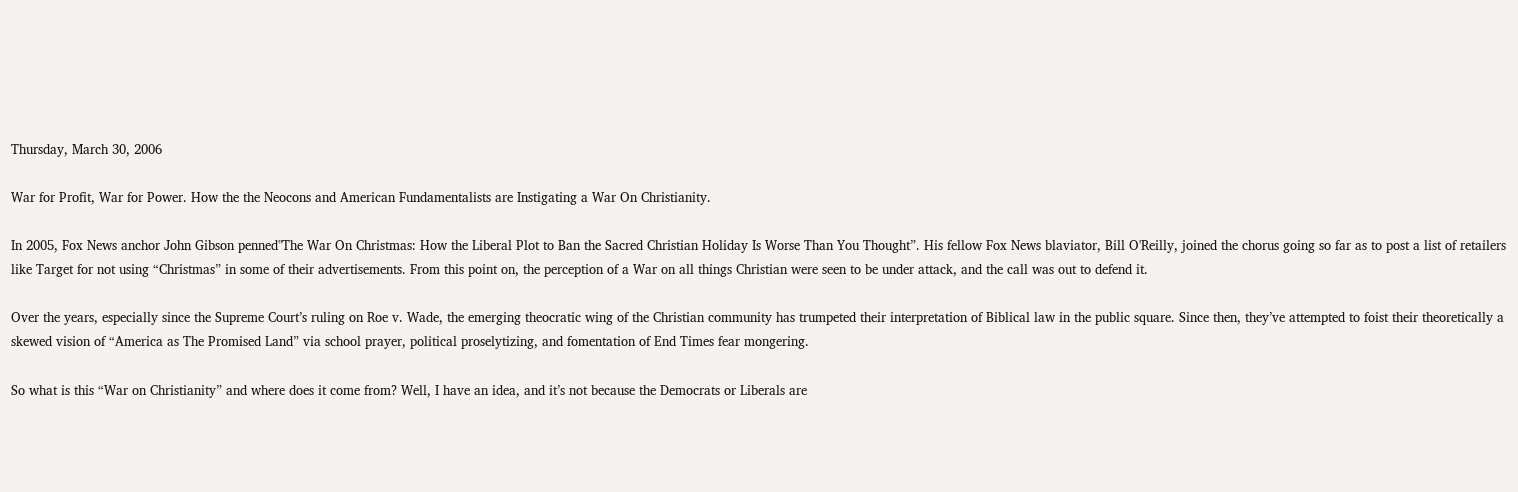Thursday, March 30, 2006

War for Profit, War for Power. How the the Neocons and American Fundamentalists are Instigating a War On Christianity.

In 2005, Fox News anchor John Gibson penned"The War On Christmas: How the Liberal Plot to Ban the Sacred Christian Holiday Is Worse Than You Thought”. His fellow Fox News blaviator, Bill O'Reilly, joined the chorus going so far as to post a list of retailers like Target for not using “Christmas” in some of their advertisements. From this point on, the perception of a War on all things Christian were seen to be under attack, and the call was out to defend it.

Over the years, especially since the Supreme Court’s ruling on Roe v. Wade, the emerging theocratic wing of the Christian community has trumpeted their interpretation of Biblical law in the public square. Since then, they’ve attempted to foist their theoretically a skewed vision of “America as The Promised Land” via school prayer, political proselytizing, and fomentation of End Times fear mongering.

So what is this “War on Christianity” and where does it come from? Well, I have an idea, and it’s not because the Democrats or Liberals are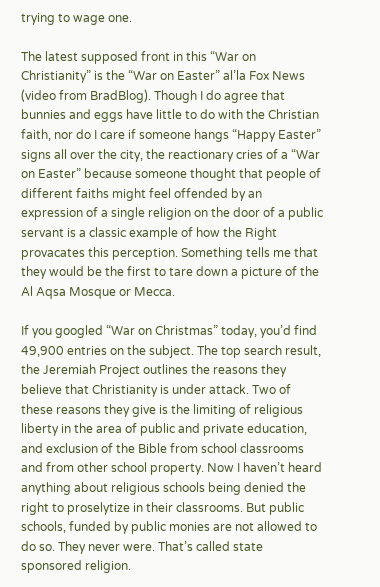trying to wage one.

The latest supposed front in this “War on Christianity” is the “War on Easter” al’la Fox News (video from BradBlog). Though I do agree that bunnies and eggs have little to do with the Christian faith, nor do I care if someone hangs “Happy Easter” signs all over the city, the reactionary cries of a “War on Easter” because someone thought that people of different faiths might feel offended by an expression of a single religion on the door of a public servant is a classic example of how the Right provacates this perception. Something tells me that they would be the first to tare down a picture of the Al Aqsa Mosque or Mecca.

If you googled “War on Christmas” today, you’d find 49,900 entries on the subject. The top search result, the Jeremiah Project outlines the reasons they believe that Christianity is under attack. Two of these reasons they give is the limiting of religious liberty in the area of public and private education, and exclusion of the Bible from school classrooms and from other school property. Now I haven’t heard anything about religious schools being denied the right to proselytize in their classrooms. But public schools, funded by public monies are not allowed to do so. They never were. That’s called state sponsored religion.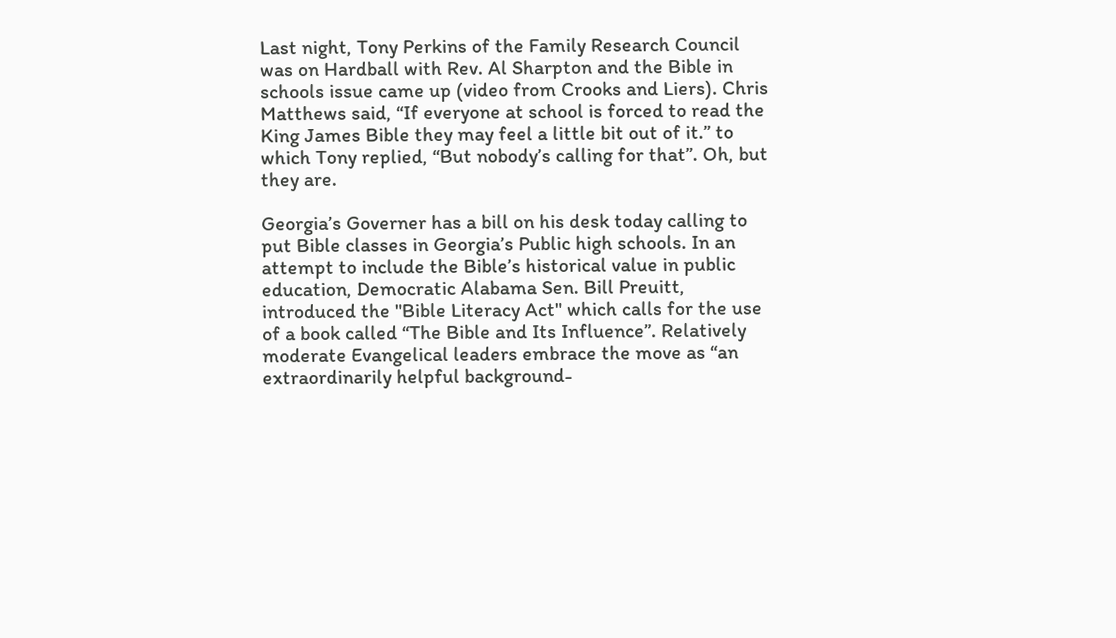Last night, Tony Perkins of the Family Research Council was on Hardball with Rev. Al Sharpton and the Bible in schools issue came up (video from Crooks and Liers). Chris Matthews said, “If everyone at school is forced to read the King James Bible they may feel a little bit out of it.” to which Tony replied, “But nobody’s calling for that”. Oh, but they are.

Georgia’s Governer has a bill on his desk today calling to put Bible classes in Georgia’s Public high schools. In an attempt to include the Bible’s historical value in public education, Democratic Alabama Sen. Bill Preuitt, introduced the "Bible Literacy Act" which calls for the use of a book called “The Bible and Its Influence”. Relatively moderate Evangelical leaders embrace the move as “an extraordinarily helpful background-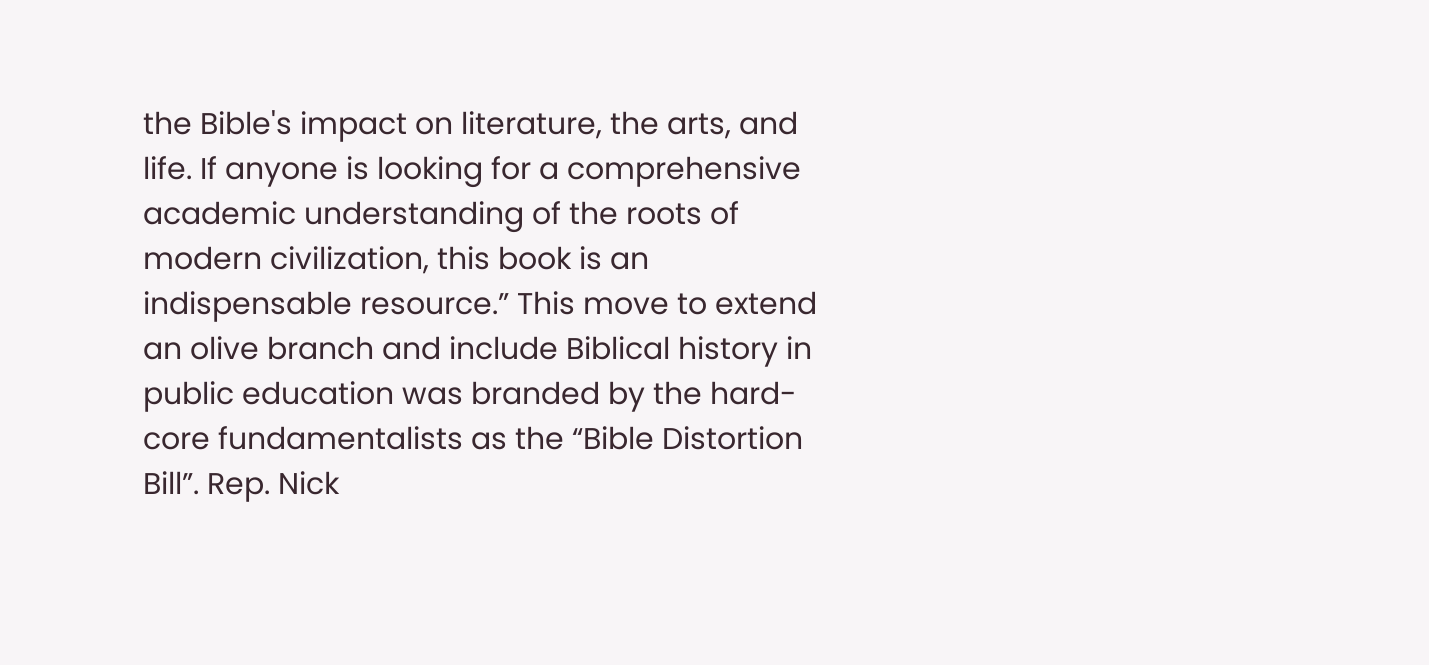the Bible's impact on literature, the arts, and life. If anyone is looking for a comprehensive academic understanding of the roots of modern civilization, this book is an indispensable resource.” This move to extend an olive branch and include Biblical history in public education was branded by the hard-core fundamentalists as the “Bible Distortion Bill”. Rep. Nick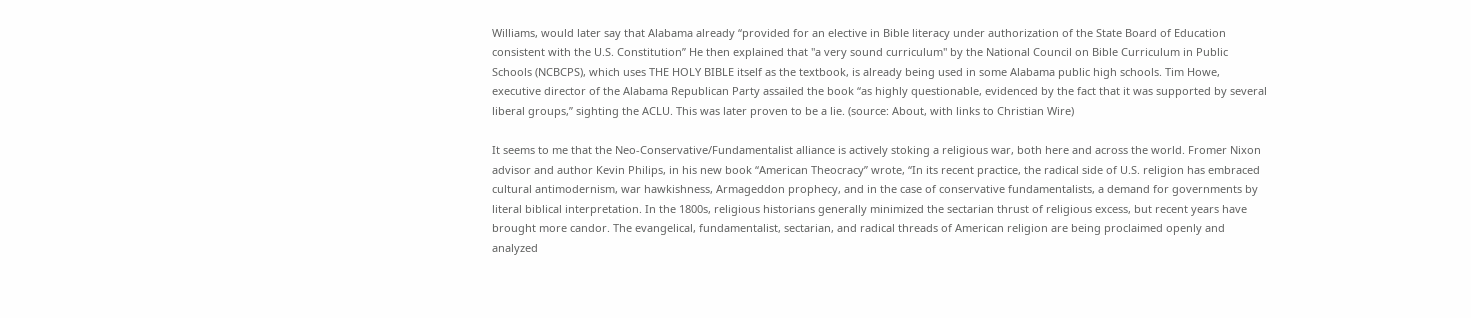Williams, would later say that Alabama already “provided for an elective in Bible literacy under authorization of the State Board of Education consistent with the U.S. Constitution” He then explained that "a very sound curriculum" by the National Council on Bible Curriculum in Public Schools (NCBCPS), which uses THE HOLY BIBLE itself as the textbook, is already being used in some Alabama public high schools. Tim Howe, executive director of the Alabama Republican Party assailed the book “as highly questionable, evidenced by the fact that it was supported by several liberal groups,” sighting the ACLU. This was later proven to be a lie. (source: About, with links to Christian Wire)

It seems to me that the Neo-Conservative/Fundamentalist alliance is actively stoking a religious war, both here and across the world. Fromer Nixon advisor and author Kevin Philips, in his new book “American Theocracy” wrote, “In its recent practice, the radical side of U.S. religion has embraced cultural antimodernism, war hawkishness, Armageddon prophecy, and in the case of conservative fundamentalists, a demand for governments by literal biblical interpretation. In the 1800s, religious historians generally minimized the sectarian thrust of religious excess, but recent years have brought more candor. The evangelical, fundamentalist, sectarian, and radical threads of American religion are being proclaimed openly and analyzed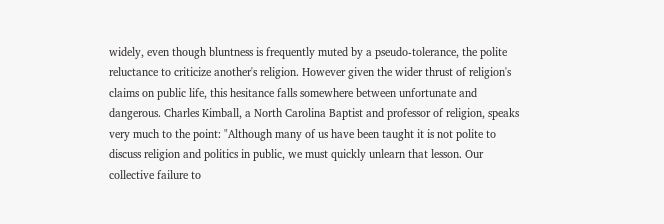widely, even though bluntness is frequently muted by a pseudo-tolerance, the polite reluctance to criticize another's religion. However given the wider thrust of religion's claims on public life, this hesitance falls somewhere between unfortunate and dangerous. Charles Kimball, a North Carolina Baptist and professor of religion, speaks very much to the point: "Although many of us have been taught it is not polite to discuss religion and politics in public, we must quickly unlearn that lesson. Our collective failure to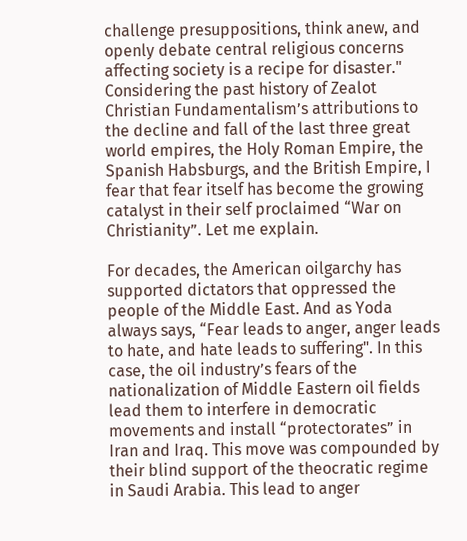challenge presuppositions, think anew, and openly debate central religious concerns affecting society is a recipe for disaster." Considering the past history of Zealot Christian Fundamentalism’s attributions to the decline and fall of the last three great world empires, the Holy Roman Empire, the Spanish Habsburgs, and the British Empire, I fear that fear itself has become the growing catalyst in their self proclaimed “War on Christianity”. Let me explain.

For decades, the American oilgarchy has supported dictators that oppressed the people of the Middle East. And as Yoda always says, “Fear leads to anger, anger leads to hate, and hate leads to suffering". In this case, the oil industry’s fears of the nationalization of Middle Eastern oil fields lead them to interfere in democratic movements and install “protectorates” in Iran and Iraq. This move was compounded by their blind support of the theocratic regime in Saudi Arabia. This lead to anger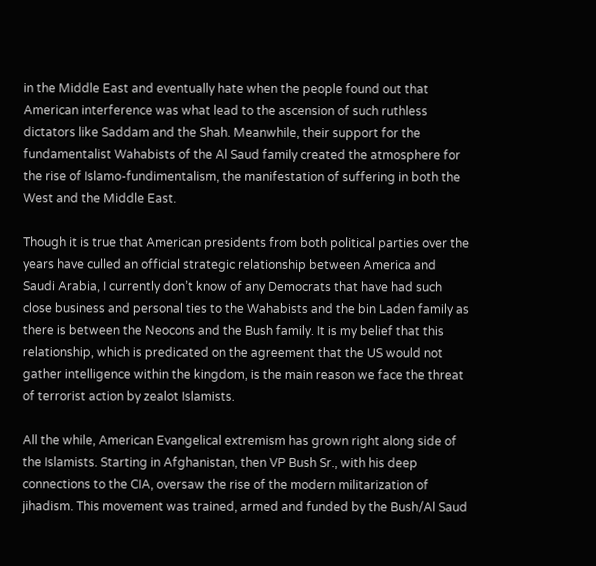in the Middle East and eventually hate when the people found out that American interference was what lead to the ascension of such ruthless dictators like Saddam and the Shah. Meanwhile, their support for the fundamentalist Wahabists of the Al Saud family created the atmosphere for the rise of Islamo-fundimentalism, the manifestation of suffering in both the West and the Middle East.

Though it is true that American presidents from both political parties over the years have culled an official strategic relationship between America and Saudi Arabia, I currently don’t know of any Democrats that have had such close business and personal ties to the Wahabists and the bin Laden family as there is between the Neocons and the Bush family. It is my belief that this relationship, which is predicated on the agreement that the US would not gather intelligence within the kingdom, is the main reason we face the threat of terrorist action by zealot Islamists.

All the while, American Evangelical extremism has grown right along side of the Islamists. Starting in Afghanistan, then VP Bush Sr., with his deep connections to the CIA, oversaw the rise of the modern militarization of jihadism. This movement was trained, armed and funded by the Bush/Al Saud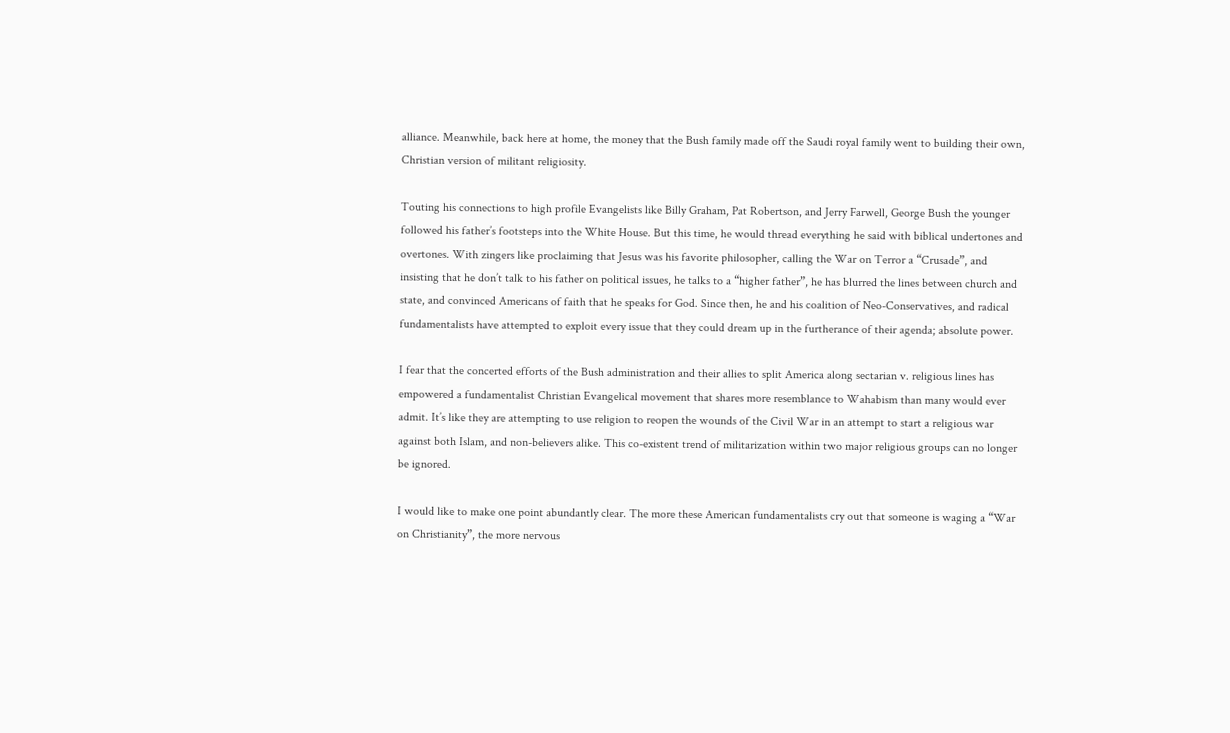alliance. Meanwhile, back here at home, the money that the Bush family made off the Saudi royal family went to building their own, Christian version of militant religiosity.

Touting his connections to high profile Evangelists like Billy Graham, Pat Robertson, and Jerry Farwell, George Bush the younger followed his father’s footsteps into the White House. But this time, he would thread everything he said with biblical undertones and overtones. With zingers like proclaiming that Jesus was his favorite philosopher, calling the War on Terror a “Crusade”, and insisting that he don’t talk to his father on political issues, he talks to a “higher father”, he has blurred the lines between church and state, and convinced Americans of faith that he speaks for God. Since then, he and his coalition of Neo-Conservatives, and radical fundamentalists have attempted to exploit every issue that they could dream up in the furtherance of their agenda; absolute power.

I fear that the concerted efforts of the Bush administration and their allies to split America along sectarian v. religious lines has empowered a fundamentalist Christian Evangelical movement that shares more resemblance to Wahabism than many would ever admit. It’s like they are attempting to use religion to reopen the wounds of the Civil War in an attempt to start a religious war against both Islam, and non-believers alike. This co-existent trend of militarization within two major religious groups can no longer be ignored.

I would like to make one point abundantly clear. The more these American fundamentalists cry out that someone is waging a “War on Christianity”, the more nervous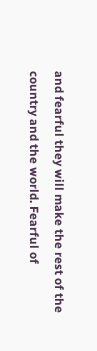and fearful they will make the rest of the country and the world. Fearful of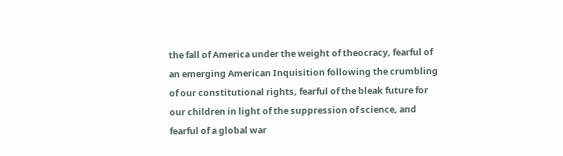the fall of America under the weight of theocracy, fearful of an emerging American Inquisition following the crumbling of our constitutional rights, fearful of the bleak future for our children in light of the suppression of science, and fearful of a global war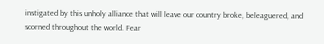instigated by this unholy alliance that will leave our country broke, beleaguered, and scorned throughout the world. Fear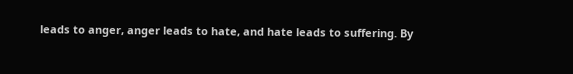leads to anger, anger leads to hate, and hate leads to suffering. By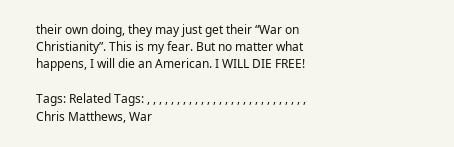their own doing, they may just get their “War on Christianity”. This is my fear. But no matter what happens, I will die an American. I WILL DIE FREE!

Tags: Related Tags: , , , , , , , , , , , , , , , , , , , , , , , , , , , Chris Matthews, War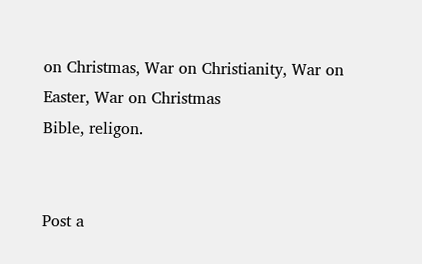on Christmas, War on Christianity, War on Easter, War on Christmas
Bible, religon.


Post a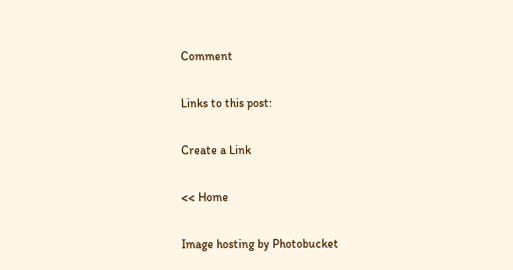Comment

Links to this post:

Create a Link

<< Home

Image hosting by Photobucket